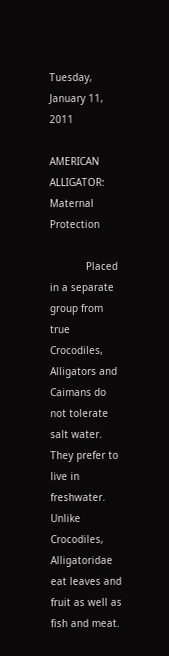Tuesday, January 11, 2011

AMERICAN ALLIGATOR: Maternal Protection

            Placed in a separate group from true Crocodiles, Alligators and Caimans do not tolerate salt water.  They prefer to live in freshwater.  Unlike Crocodiles, Alligatoridae eat leaves and fruit as well as fish and meat.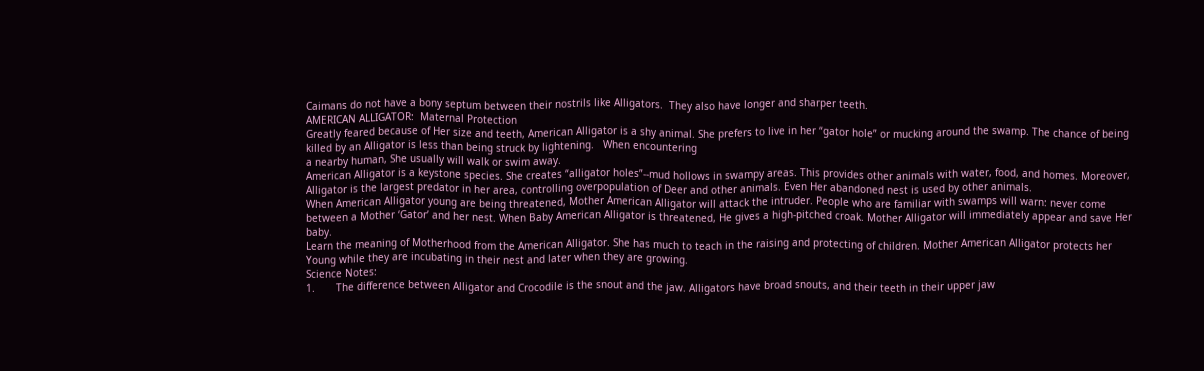Caimans do not have a bony septum between their nostrils like Alligators.  They also have longer and sharper teeth.
AMERICAN ALLIGATOR:  Maternal Protection
Greatly feared because of Her size and teeth, American Alligator is a shy animal. She prefers to live in her “gator hole” or mucking around the swamp. The chance of being killed by an Alligator is less than being struck by lightening.   When encountering
a nearby human, She usually will walk or swim away.
American Alligator is a keystone species. She creates “alligator holes”--mud hollows in swampy areas. This provides other animals with water, food, and homes. Moreover, Alligator is the largest predator in her area, controlling overpopulation of Deer and other animals. Even Her abandoned nest is used by other animals.
When American Alligator young are being threatened, Mother American Alligator will attack the intruder. People who are familiar with swamps will warn: never come between a Mother ‘Gator’ and her nest. When Baby American Alligator is threatened, He gives a high-pitched croak. Mother Alligator will immediately appear and save Her baby.
Learn the meaning of Motherhood from the American Alligator. She has much to teach in the raising and protecting of children. Mother American Alligator protects her Young while they are incubating in their nest and later when they are growing.
Science Notes:
1.       The difference between Alligator and Crocodile is the snout and the jaw. Alligators have broad snouts, and their teeth in their upper jaw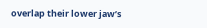overlap their lower jaw’s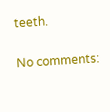teeth.

No comments: